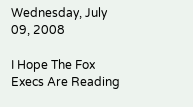Wednesday, July 09, 2008

I Hope The Fox Execs Are Reading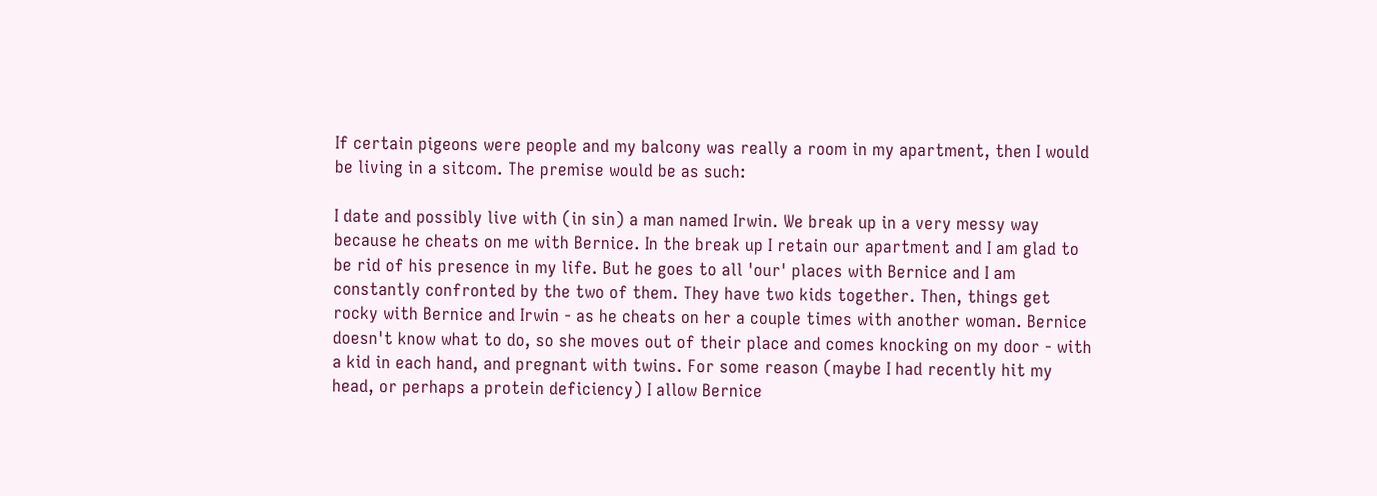If certain pigeons were people and my balcony was really a room in my apartment, then I would be living in a sitcom. The premise would be as such:

I date and possibly live with (in sin) a man named Irwin. We break up in a very messy way because he cheats on me with Bernice. In the break up I retain our apartment and I am glad to be rid of his presence in my life. But he goes to all 'our' places with Bernice and I am constantly confronted by the two of them. They have two kids together. Then, things get rocky with Bernice and Irwin - as he cheats on her a couple times with another woman. Bernice doesn't know what to do, so she moves out of their place and comes knocking on my door - with a kid in each hand, and pregnant with twins. For some reason (maybe I had recently hit my head, or perhaps a protein deficiency) I allow Bernice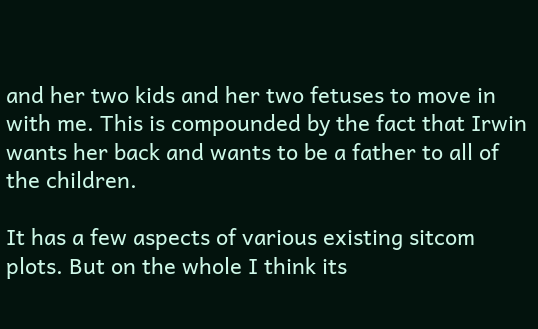and her two kids and her two fetuses to move in with me. This is compounded by the fact that Irwin wants her back and wants to be a father to all of the children.

It has a few aspects of various existing sitcom plots. But on the whole I think its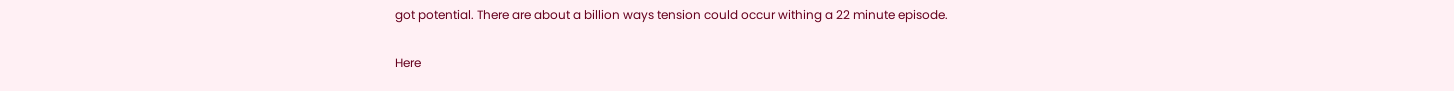got potential. There are about a billion ways tension could occur withing a 22 minute episode.

Here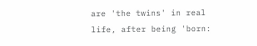are 'the twins' in real life, after being 'born: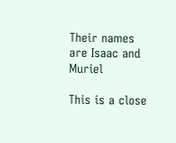Their names are Isaac and Muriel

This is a close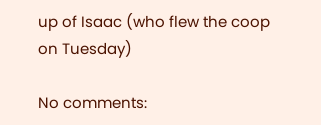up of Isaac (who flew the coop on Tuesday)

No comments: